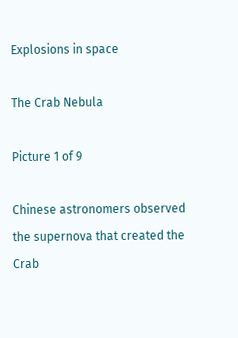Explosions in space

The Crab Nebula

Picture 1 of 9

Chinese astronomers observed the supernova that created the Crab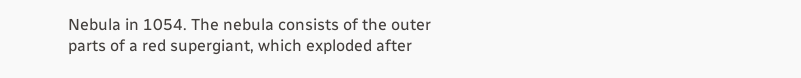Nebula in 1054. The nebula consists of the outer parts of a red supergiant, which exploded after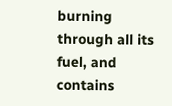burning through all its fuel, and contains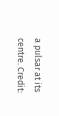a pulsar at its centre. Credit: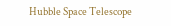Hubble Space Telescope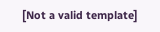[Not a valid template]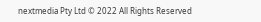nextmedia Pty Ltd © 2022 All Rights Reserved